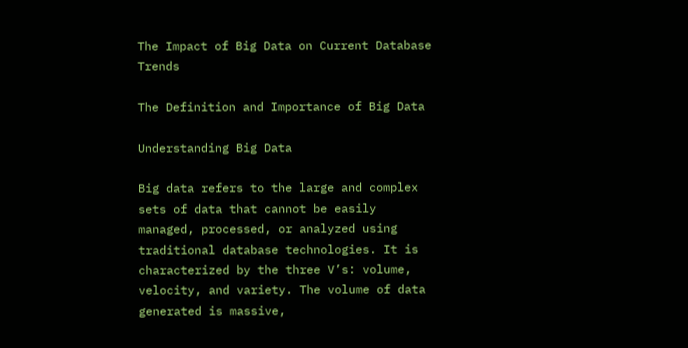The Impact of Big Data on Current Database Trends

The Definition and Importance of Big Data

Understanding Big Data

Big data refers to the large and complex sets of data that cannot be easily managed, processed, or analyzed using traditional database technologies. It is characterized by the three V’s: volume, velocity, and variety. The volume of data generated is massive,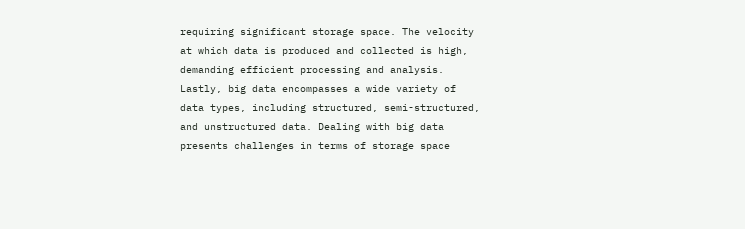requiring significant storage space. The velocity at which data is produced and collected is high, demanding efficient processing and analysis. Lastly, big data encompasses a wide variety of data types, including structured, semi-structured, and unstructured data. Dealing with big data presents challenges in terms of storage space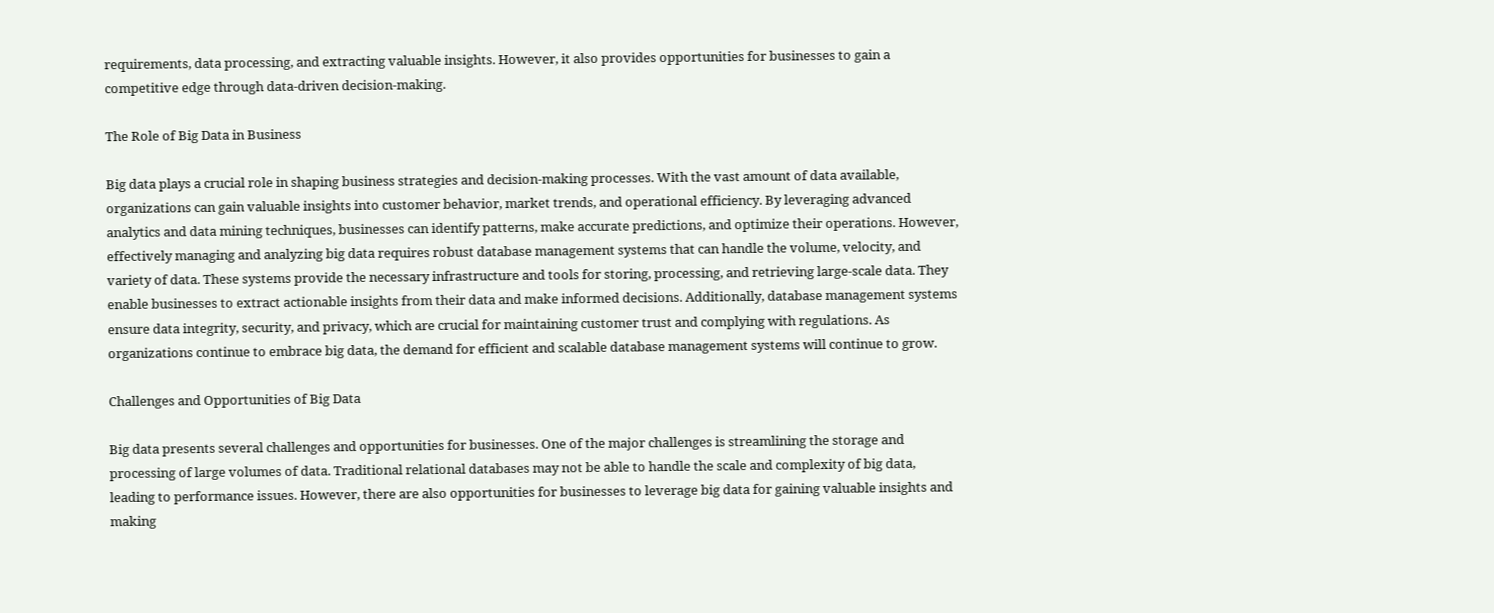requirements, data processing, and extracting valuable insights. However, it also provides opportunities for businesses to gain a competitive edge through data-driven decision-making.

The Role of Big Data in Business

Big data plays a crucial role in shaping business strategies and decision-making processes. With the vast amount of data available, organizations can gain valuable insights into customer behavior, market trends, and operational efficiency. By leveraging advanced analytics and data mining techniques, businesses can identify patterns, make accurate predictions, and optimize their operations. However, effectively managing and analyzing big data requires robust database management systems that can handle the volume, velocity, and variety of data. These systems provide the necessary infrastructure and tools for storing, processing, and retrieving large-scale data. They enable businesses to extract actionable insights from their data and make informed decisions. Additionally, database management systems ensure data integrity, security, and privacy, which are crucial for maintaining customer trust and complying with regulations. As organizations continue to embrace big data, the demand for efficient and scalable database management systems will continue to grow.

Challenges and Opportunities of Big Data

Big data presents several challenges and opportunities for businesses. One of the major challenges is streamlining the storage and processing of large volumes of data. Traditional relational databases may not be able to handle the scale and complexity of big data, leading to performance issues. However, there are also opportunities for businesses to leverage big data for gaining valuable insights and making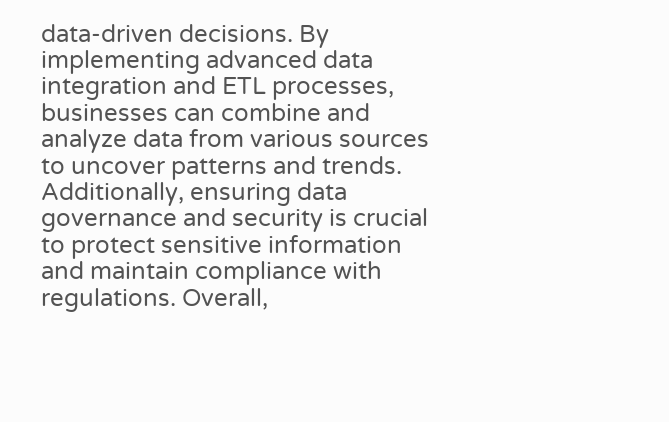data-driven decisions. By implementing advanced data integration and ETL processes, businesses can combine and analyze data from various sources to uncover patterns and trends. Additionally, ensuring data governance and security is crucial to protect sensitive information and maintain compliance with regulations. Overall,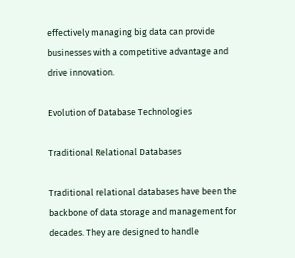effectively managing big data can provide businesses with a competitive advantage and drive innovation.

Evolution of Database Technologies

Traditional Relational Databases

Traditional relational databases have been the backbone of data storage and management for decades. They are designed to handle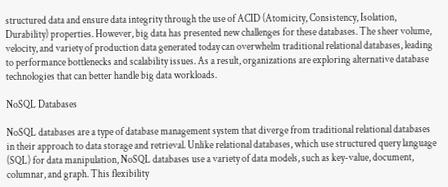structured data and ensure data integrity through the use of ACID (Atomicity, Consistency, Isolation, Durability) properties. However, big data has presented new challenges for these databases. The sheer volume, velocity, and variety of production data generated today can overwhelm traditional relational databases, leading to performance bottlenecks and scalability issues. As a result, organizations are exploring alternative database technologies that can better handle big data workloads.

NoSQL Databases

NoSQL databases are a type of database management system that diverge from traditional relational databases in their approach to data storage and retrieval. Unlike relational databases, which use structured query language (SQL) for data manipulation, NoSQL databases use a variety of data models, such as key-value, document, columnar, and graph. This flexibility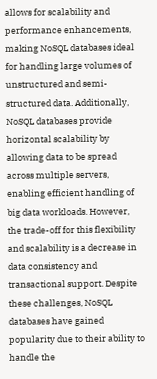allows for scalability and performance enhancements, making NoSQL databases ideal for handling large volumes of unstructured and semi-structured data. Additionally, NoSQL databases provide horizontal scalability by allowing data to be spread across multiple servers, enabling efficient handling of big data workloads. However, the trade-off for this flexibility and scalability is a decrease in data consistency and transactional support. Despite these challenges, NoSQL databases have gained popularity due to their ability to handle the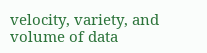velocity, variety, and volume of data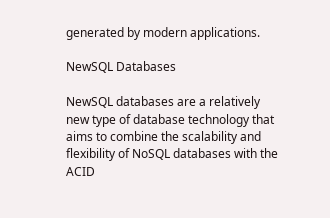generated by modern applications.

NewSQL Databases

NewSQL databases are a relatively new type of database technology that aims to combine the scalability and flexibility of NoSQL databases with the ACID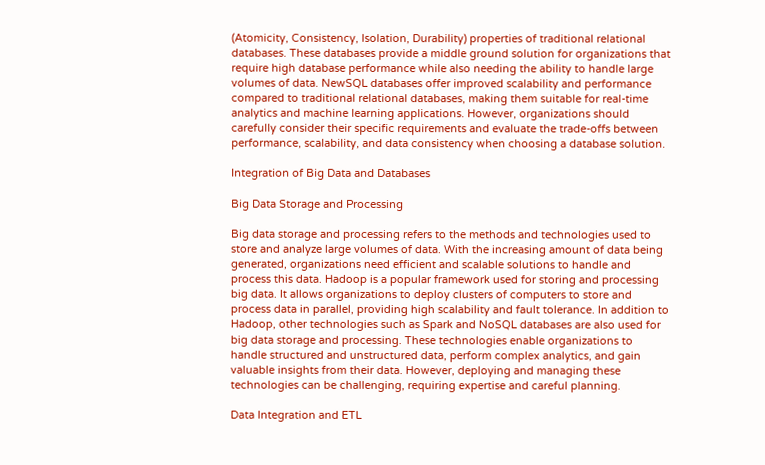(Atomicity, Consistency, Isolation, Durability) properties of traditional relational databases. These databases provide a middle ground solution for organizations that require high database performance while also needing the ability to handle large volumes of data. NewSQL databases offer improved scalability and performance compared to traditional relational databases, making them suitable for real-time analytics and machine learning applications. However, organizations should carefully consider their specific requirements and evaluate the trade-offs between performance, scalability, and data consistency when choosing a database solution.

Integration of Big Data and Databases

Big Data Storage and Processing

Big data storage and processing refers to the methods and technologies used to store and analyze large volumes of data. With the increasing amount of data being generated, organizations need efficient and scalable solutions to handle and process this data. Hadoop is a popular framework used for storing and processing big data. It allows organizations to deploy clusters of computers to store and process data in parallel, providing high scalability and fault tolerance. In addition to Hadoop, other technologies such as Spark and NoSQL databases are also used for big data storage and processing. These technologies enable organizations to handle structured and unstructured data, perform complex analytics, and gain valuable insights from their data. However, deploying and managing these technologies can be challenging, requiring expertise and careful planning.

Data Integration and ETL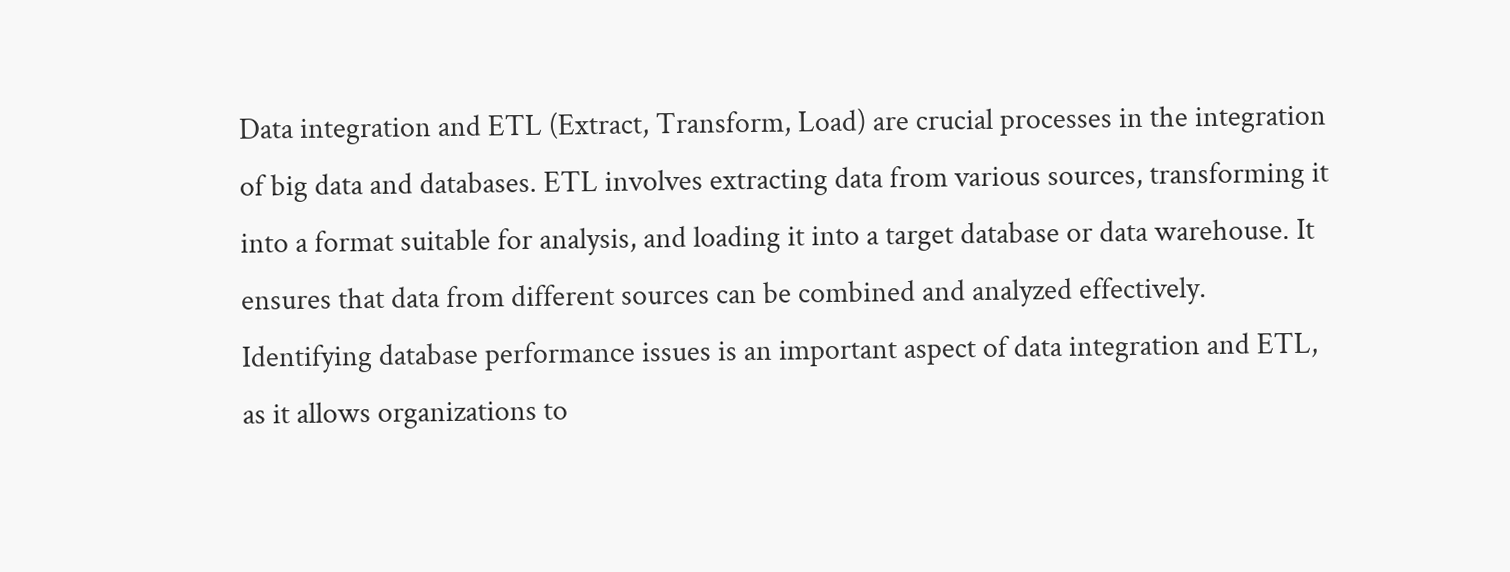Data integration and ETL (Extract, Transform, Load) are crucial processes in the integration of big data and databases. ETL involves extracting data from various sources, transforming it into a format suitable for analysis, and loading it into a target database or data warehouse. It ensures that data from different sources can be combined and analyzed effectively. Identifying database performance issues is an important aspect of data integration and ETL, as it allows organizations to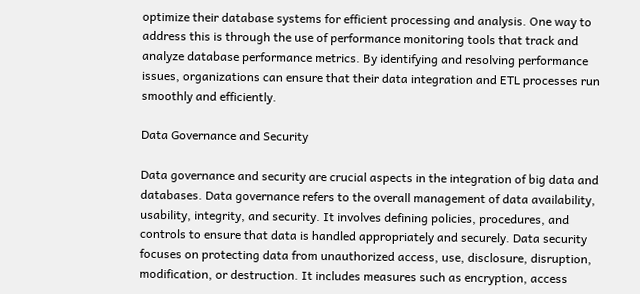optimize their database systems for efficient processing and analysis. One way to address this is through the use of performance monitoring tools that track and analyze database performance metrics. By identifying and resolving performance issues, organizations can ensure that their data integration and ETL processes run smoothly and efficiently.

Data Governance and Security

Data governance and security are crucial aspects in the integration of big data and databases. Data governance refers to the overall management of data availability, usability, integrity, and security. It involves defining policies, procedures, and controls to ensure that data is handled appropriately and securely. Data security focuses on protecting data from unauthorized access, use, disclosure, disruption, modification, or destruction. It includes measures such as encryption, access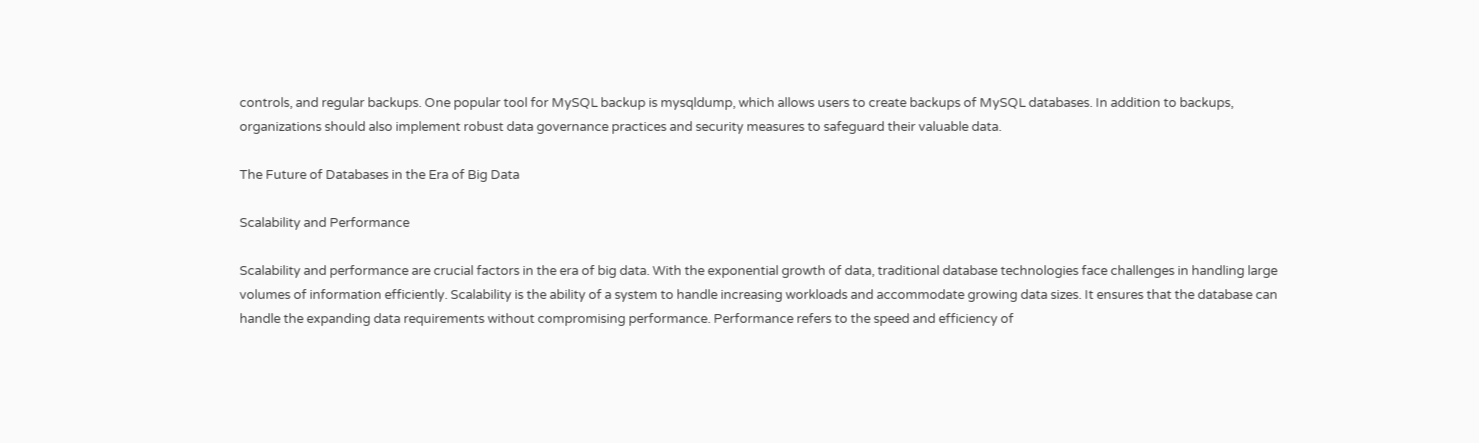controls, and regular backups. One popular tool for MySQL backup is mysqldump, which allows users to create backups of MySQL databases. In addition to backups, organizations should also implement robust data governance practices and security measures to safeguard their valuable data.

The Future of Databases in the Era of Big Data

Scalability and Performance

Scalability and performance are crucial factors in the era of big data. With the exponential growth of data, traditional database technologies face challenges in handling large volumes of information efficiently. Scalability is the ability of a system to handle increasing workloads and accommodate growing data sizes. It ensures that the database can handle the expanding data requirements without compromising performance. Performance refers to the speed and efficiency of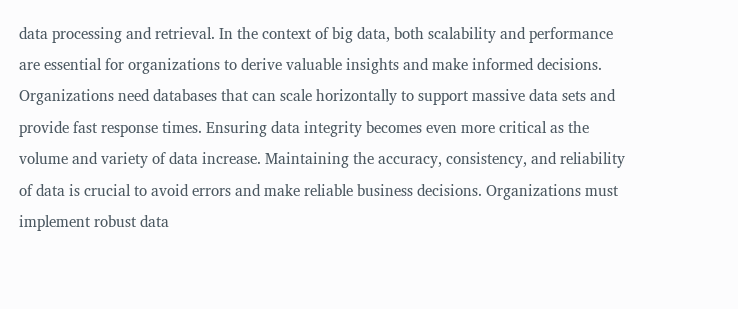data processing and retrieval. In the context of big data, both scalability and performance are essential for organizations to derive valuable insights and make informed decisions. Organizations need databases that can scale horizontally to support massive data sets and provide fast response times. Ensuring data integrity becomes even more critical as the volume and variety of data increase. Maintaining the accuracy, consistency, and reliability of data is crucial to avoid errors and make reliable business decisions. Organizations must implement robust data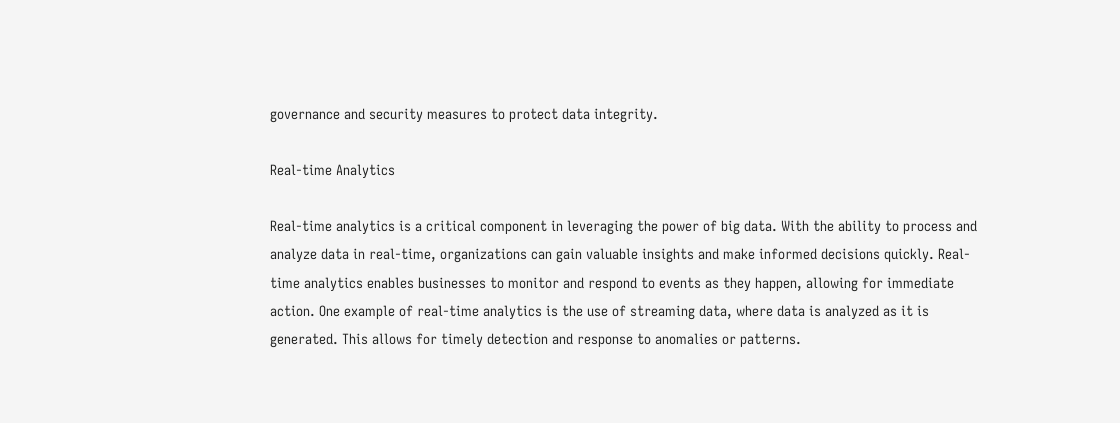governance and security measures to protect data integrity.

Real-time Analytics

Real-time analytics is a critical component in leveraging the power of big data. With the ability to process and analyze data in real-time, organizations can gain valuable insights and make informed decisions quickly. Real-time analytics enables businesses to monitor and respond to events as they happen, allowing for immediate action. One example of real-time analytics is the use of streaming data, where data is analyzed as it is generated. This allows for timely detection and response to anomalies or patterns.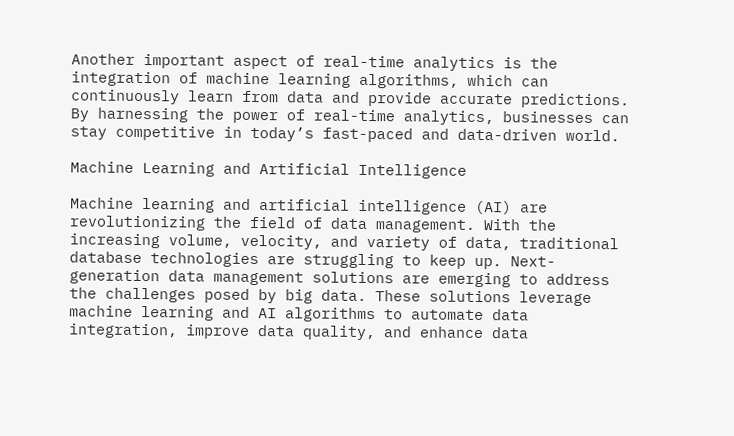Another important aspect of real-time analytics is the integration of machine learning algorithms, which can continuously learn from data and provide accurate predictions. By harnessing the power of real-time analytics, businesses can stay competitive in today’s fast-paced and data-driven world.

Machine Learning and Artificial Intelligence

Machine learning and artificial intelligence (AI) are revolutionizing the field of data management. With the increasing volume, velocity, and variety of data, traditional database technologies are struggling to keep up. Next-generation data management solutions are emerging to address the challenges posed by big data. These solutions leverage machine learning and AI algorithms to automate data integration, improve data quality, and enhance data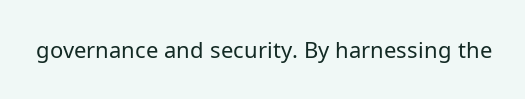governance and security. By harnessing the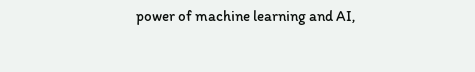power of machine learning and AI,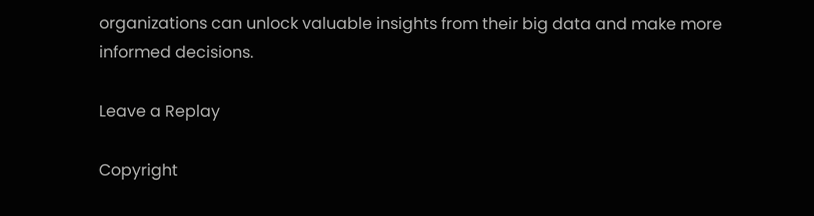organizations can unlock valuable insights from their big data and make more informed decisions.

Leave a Replay

Copyright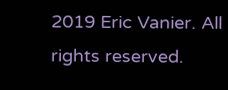2019 Eric Vanier. All rights reserved.